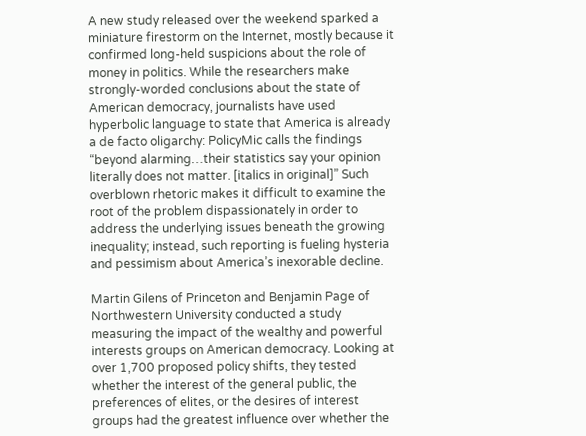A new study released over the weekend sparked a miniature firestorm on the Internet, mostly because it confirmed long-held suspicions about the role of money in politics. While the researchers make strongly-worded conclusions about the state of American democracy, journalists have used hyperbolic language to state that America is already a de facto oligarchy: PolicyMic calls the findings “beyond alarming…their statistics say your opinion literally does not matter. [italics in original]” Such overblown rhetoric makes it difficult to examine the root of the problem dispassionately in order to address the underlying issues beneath the growing inequality; instead, such reporting is fueling hysteria and pessimism about America’s inexorable decline.

Martin Gilens of Princeton and Benjamin Page of Northwestern University conducted a study measuring the impact of the wealthy and powerful interests groups on American democracy. Looking at over 1,700 proposed policy shifts, they tested whether the interest of the general public, the preferences of elites, or the desires of interest groups had the greatest influence over whether the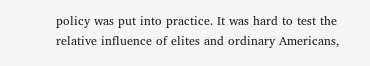policy was put into practice. It was hard to test the relative influence of elites and ordinary Americans,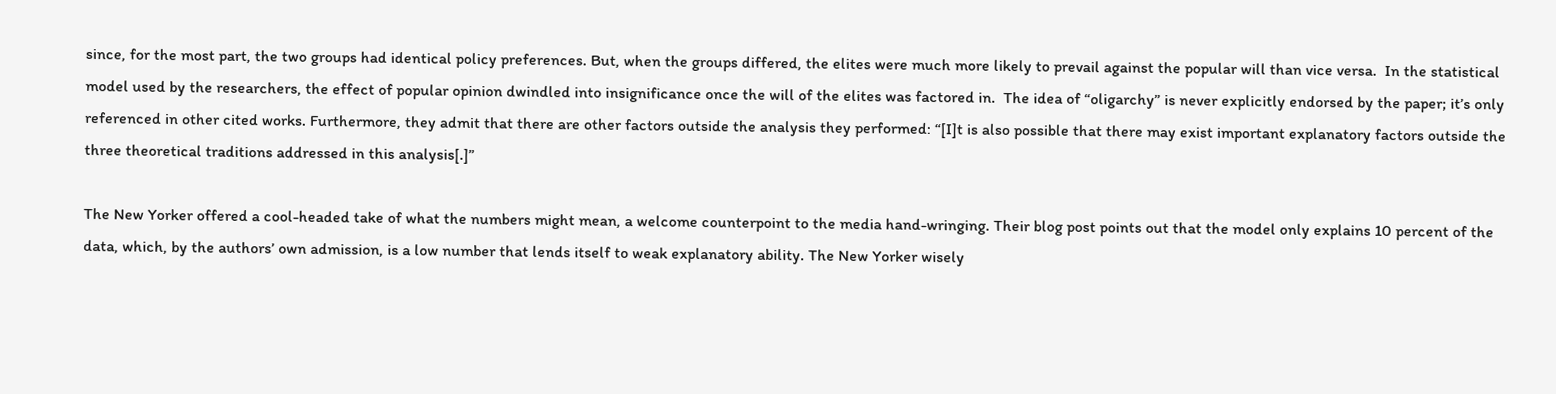since, for the most part, the two groups had identical policy preferences. But, when the groups differed, the elites were much more likely to prevail against the popular will than vice versa.  In the statistical model used by the researchers, the effect of popular opinion dwindled into insignificance once the will of the elites was factored in.  The idea of “oligarchy” is never explicitly endorsed by the paper; it’s only referenced in other cited works. Furthermore, they admit that there are other factors outside the analysis they performed: “[I]t is also possible that there may exist important explanatory factors outside the three theoretical traditions addressed in this analysis[.]”

The New Yorker offered a cool-headed take of what the numbers might mean, a welcome counterpoint to the media hand-wringing. Their blog post points out that the model only explains 10 percent of the data, which, by the authors’ own admission, is a low number that lends itself to weak explanatory ability. The New Yorker wisely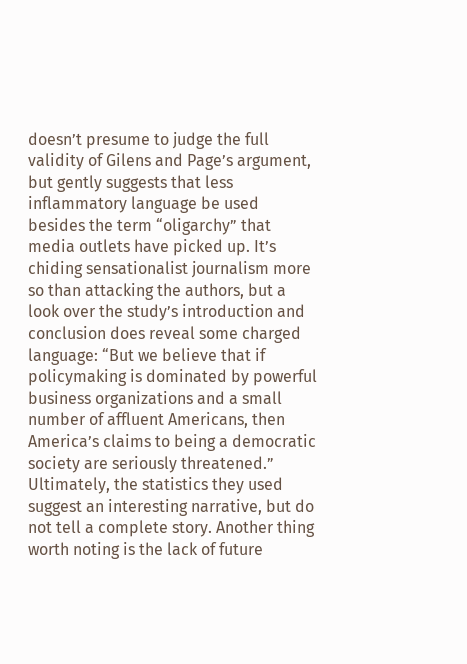doesn’t presume to judge the full validity of Gilens and Page’s argument, but gently suggests that less inflammatory language be used besides the term “oligarchy” that media outlets have picked up. It’s chiding sensationalist journalism more so than attacking the authors, but a look over the study’s introduction and conclusion does reveal some charged language: “But we believe that if policymaking is dominated by powerful business organizations and a small number of affluent Americans, then America’s claims to being a democratic society are seriously threatened.” Ultimately, the statistics they used suggest an interesting narrative, but do not tell a complete story. Another thing worth noting is the lack of future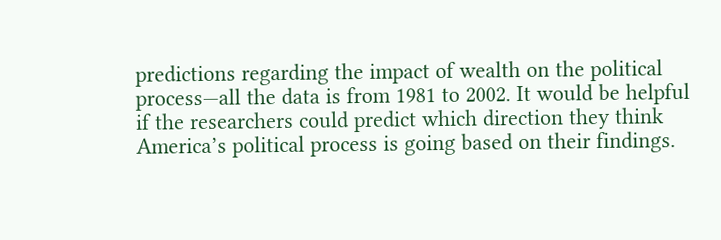predictions regarding the impact of wealth on the political process—all the data is from 1981 to 2002. It would be helpful if the researchers could predict which direction they think America’s political process is going based on their findings.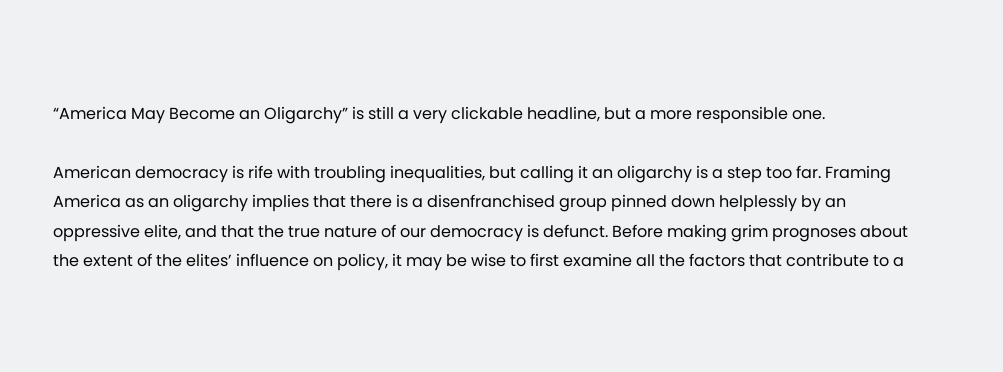“America May Become an Oligarchy” is still a very clickable headline, but a more responsible one.

American democracy is rife with troubling inequalities, but calling it an oligarchy is a step too far. Framing America as an oligarchy implies that there is a disenfranchised group pinned down helplessly by an oppressive elite, and that the true nature of our democracy is defunct. Before making grim prognoses about the extent of the elites’ influence on policy, it may be wise to first examine all the factors that contribute to a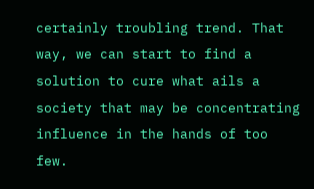certainly troubling trend. That way, we can start to find a solution to cure what ails a society that may be concentrating influence in the hands of too few.